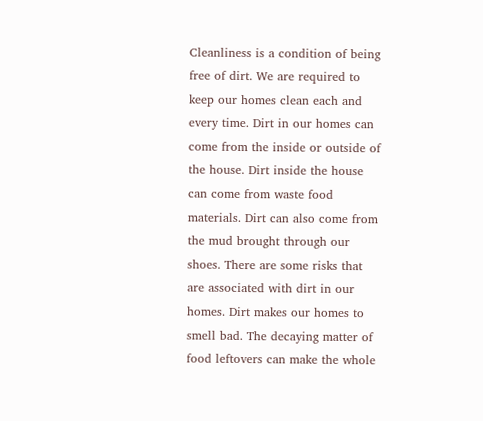Cleanliness is a condition of being free of dirt. We are required to keep our homes clean each and every time. Dirt in our homes can come from the inside or outside of the house. Dirt inside the house can come from waste food materials. Dirt can also come from the mud brought through our shoes. There are some risks that are associated with dirt in our homes. Dirt makes our homes to smell bad. The decaying matter of food leftovers can make the whole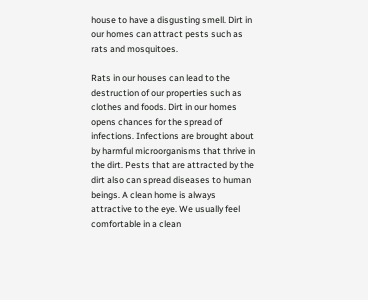house to have a disgusting smell. Dirt in our homes can attract pests such as rats and mosquitoes.

Rats in our houses can lead to the destruction of our properties such as clothes and foods. Dirt in our homes opens chances for the spread of infections. Infections are brought about by harmful microorganisms that thrive in the dirt. Pests that are attracted by the dirt also can spread diseases to human beings. A clean home is always attractive to the eye. We usually feel comfortable in a clean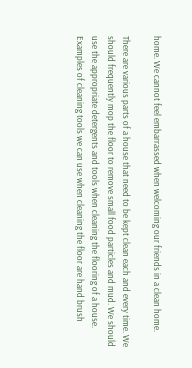home. We cannot feel embarrassed when welcoming our friends in a clean home.

There are various parts of a house that need to be kept clean each and every time. We should frequently mop the floor to remove small food particles and mud. We should use the appropriate detergents and tools when cleaning the flooring of a house. Examples of cleaning tools we can use when cleaning the floor are hand brush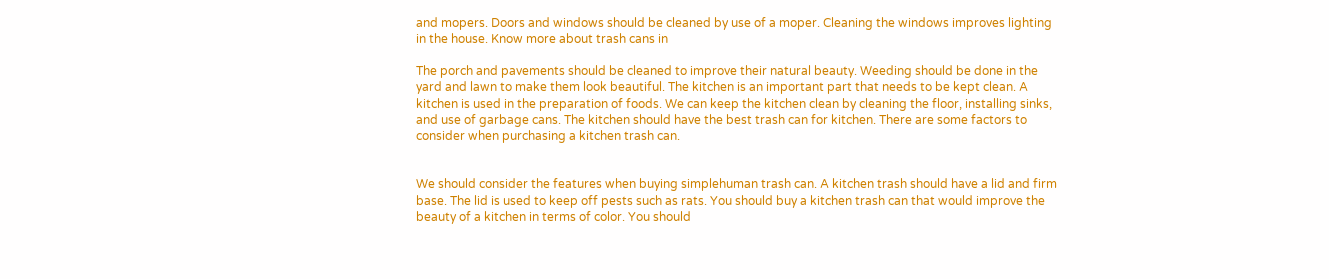and mopers. Doors and windows should be cleaned by use of a moper. Cleaning the windows improves lighting in the house. Know more about trash cans in

The porch and pavements should be cleaned to improve their natural beauty. Weeding should be done in the yard and lawn to make them look beautiful. The kitchen is an important part that needs to be kept clean. A kitchen is used in the preparation of foods. We can keep the kitchen clean by cleaning the floor, installing sinks, and use of garbage cans. The kitchen should have the best trash can for kitchen. There are some factors to consider when purchasing a kitchen trash can.


We should consider the features when buying simplehuman trash can. A kitchen trash should have a lid and firm base. The lid is used to keep off pests such as rats. You should buy a kitchen trash can that would improve the beauty of a kitchen in terms of color. You should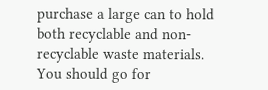purchase a large can to hold both recyclable and non-recyclable waste materials. You should go for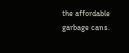the affordable garbage cans.